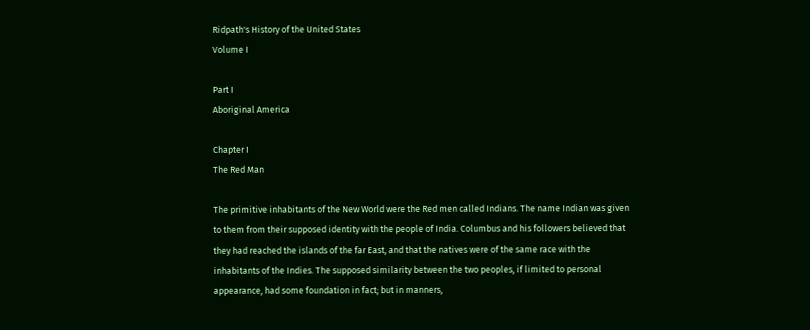Ridpath's History of the United States
Volume I

Part I
Aboriginal America

Chapter I
The Red Man

The primitive inhabitants of the New World were the Red men called Indians. The name Indian was given to them from their supposed identity with the people of India. Columbus and his followers believed that they had reached the islands of the far East, and that the natives were of the same race with the inhabitants of the Indies. The supposed similarity between the two peoples, if limited to personal appearance, had some foundation in fact; but in manners,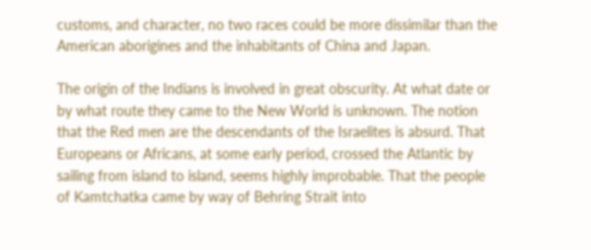customs, and character, no two races could be more dissimilar than the American aborigines and the inhabitants of China and Japan.

The origin of the Indians is involved in great obscurity. At what date or by what route they came to the New World is unknown. The notion that the Red men are the descendants of the Israelites is absurd. That Europeans or Africans, at some early period, crossed the Atlantic by sailing from island to island, seems highly improbable. That the people of Kamtchatka came by way of Behring Strait into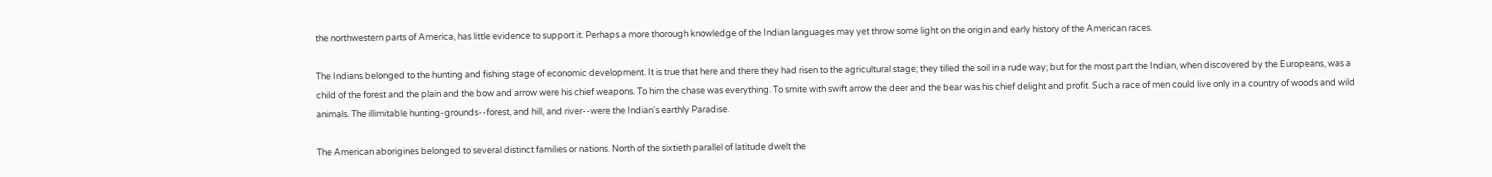the northwestern parts of America, has little evidence to support it. Perhaps a more thorough knowledge of the Indian languages may yet throw some light on the origin and early history of the American races.

The Indians belonged to the hunting and fishing stage of economic development. It is true that here and there they had risen to the agricultural stage; they tilled the soil in a rude way; but for the most part the Indian, when discovered by the Europeans, was a child of the forest and the plain and the bow and arrow were his chief weapons. To him the chase was everything. To smite with swift arrow the deer and the bear was his chief delight and profit. Such a race of men could live only in a country of woods and wild animals. The illimitable hunting-grounds--forest, and hill, and river--were the Indian's earthly Paradise.

The American aborigines belonged to several distinct families or nations. North of the sixtieth parallel of latitude dwelt the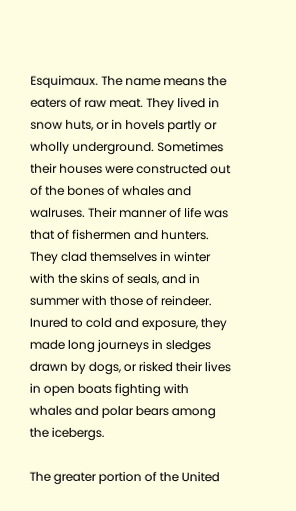Esquimaux. The name means the eaters of raw meat. They lived in snow huts, or in hovels partly or wholly underground. Sometimes their houses were constructed out of the bones of whales and walruses. Their manner of life was that of fishermen and hunters. They clad themselves in winter with the skins of seals, and in summer with those of reindeer. Inured to cold and exposure, they made long journeys in sledges drawn by dogs, or risked their lives in open boats fighting with whales and polar bears among the icebergs.

The greater portion of the United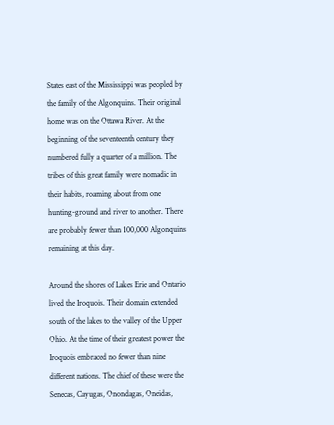States east of the Mississippi was peopled by the family of the Algonquins. Their original home was on the Ottawa River. At the beginning of the seventeenth century they numbered fully a quarter of a million. The tribes of this great family were nomadic in their habits, roaming about from one hunting-ground and river to another. There are probably fewer than 100,000 Algonquins remaining at this day.

Around the shores of Lakes Erie and Ontario lived the Iroquois. Their domain extended south of the lakes to the valley of the Upper Ohio. At the time of their greatest power the Iroquois embraced no fewer than nine different nations. The chief of these were the Senecas, Cayugas, Onondagas, Oneidas,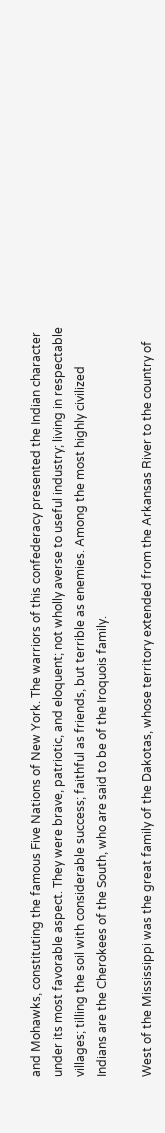and Mohawks, constituting the famous Five Nations of New York. The warriors of this confederacy presented the Indian character under its most favorable aspect. They were brave, patriotic, and eloquent; not wholly averse to useful industry; living in respectable villages; tilling the soil with considerable success; faithful as friends, but terrible as enemies. Among the most highly civilized Indians are the Cherokees of the South, who are said to be of the Iroquois family.

West of the Mississippi was the great family of the Dakotas, whose territory extended from the Arkansas River to the country of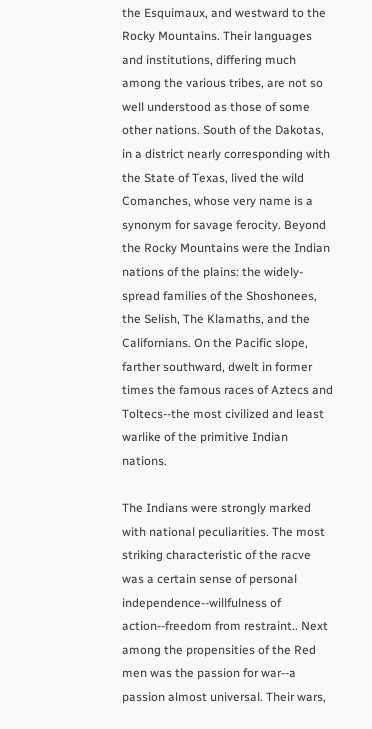the Esquimaux, and westward to the Rocky Mountains. Their languages and institutions, differing much among the various tribes, are not so well understood as those of some other nations. South of the Dakotas, in a district nearly corresponding with the State of Texas, lived the wild Comanches, whose very name is a synonym for savage ferocity. Beyond the Rocky Mountains were the Indian nations of the plains: the widely-spread families of the Shoshonees, the Selish, The Klamaths, and the Californians. On the Pacific slope, farther southward, dwelt in former times the famous races of Aztecs and Toltecs--the most civilized and least warlike of the primitive Indian nations.

The Indians were strongly marked with national peculiarities. The most striking characteristic of the racve was a certain sense of personal independence--willfulness of action--freedom from restraint.. Next among the propensities of the Red men was the passion for war--a passion almost universal. Their wars,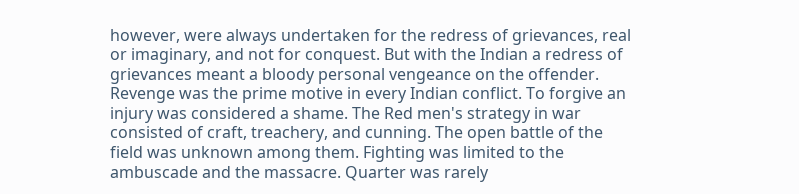however, were always undertaken for the redress of grievances, real or imaginary, and not for conquest. But with the Indian a redress of grievances meant a bloody personal vengeance on the offender. Revenge was the prime motive in every Indian conflict. To forgive an injury was considered a shame. The Red men's strategy in war consisted of craft, treachery, and cunning. The open battle of the field was unknown among them. Fighting was limited to the ambuscade and the massacre. Quarter was rarely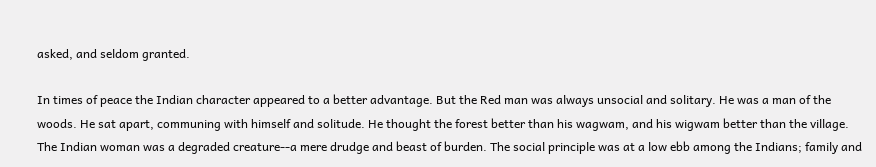asked, and seldom granted.

In times of peace the Indian character appeared to a better advantage. But the Red man was always unsocial and solitary. He was a man of the woods. He sat apart, communing with himself and solitude. He thought the forest better than his wagwam, and his wigwam better than the village. The Indian woman was a degraded creature--a mere drudge and beast of burden. The social principle was at a low ebb among the Indians; family and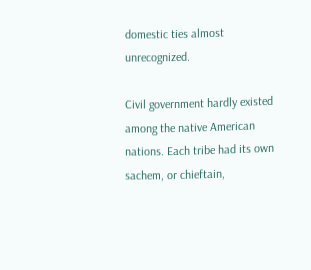domestic ties almost unrecognized.

Civil government hardly existed among the native American nations. Each tribe had its own sachem, or chieftain,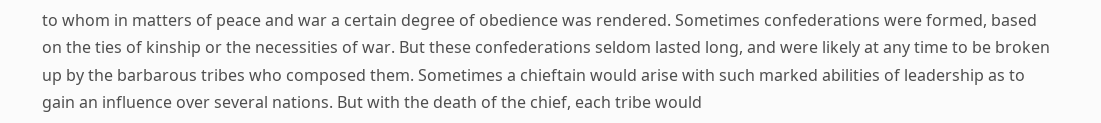to whom in matters of peace and war a certain degree of obedience was rendered. Sometimes confederations were formed, based on the ties of kinship or the necessities of war. But these confederations seldom lasted long, and were likely at any time to be broken up by the barbarous tribes who composed them. Sometimes a chieftain would arise with such marked abilities of leadership as to gain an influence over several nations. But with the death of the chief, each tribe would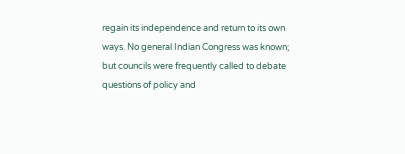regain its independence and return to its own ways. No general Indian Congress was known; but councils were frequently called to debate questions of policy and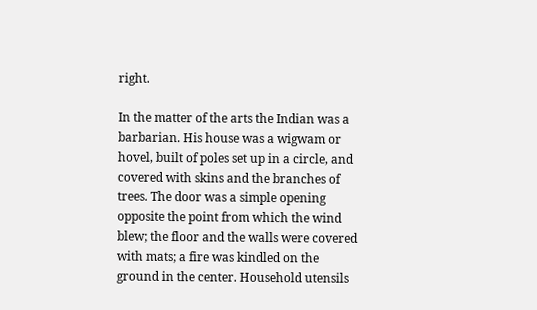right.

In the matter of the arts the Indian was a barbarian. His house was a wigwam or hovel, built of poles set up in a circle, and covered with skins and the branches of trees. The door was a simple opening opposite the point from which the wind blew; the floor and the walls were covered with mats; a fire was kindled on the ground in the center. Household utensils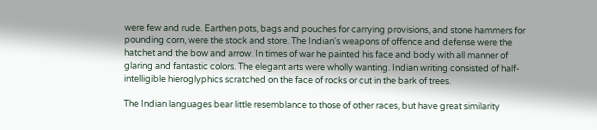were few and rude. Earthen pots, bags and pouches for carrying provisions, and stone hammers for pounding corn, were the stock and store. The Indian's weapons of offence and defense were the hatchet and the bow and arrow. In times of war he painted his face and body with all manner of glaring and fantastic colors. The elegant arts were wholly wanting. Indian writing consisted of half-intelligible hieroglyphics scratched on the face of rocks or cut in the bark of trees.

The Indian languages bear little resemblance to those of other races, but have great similarity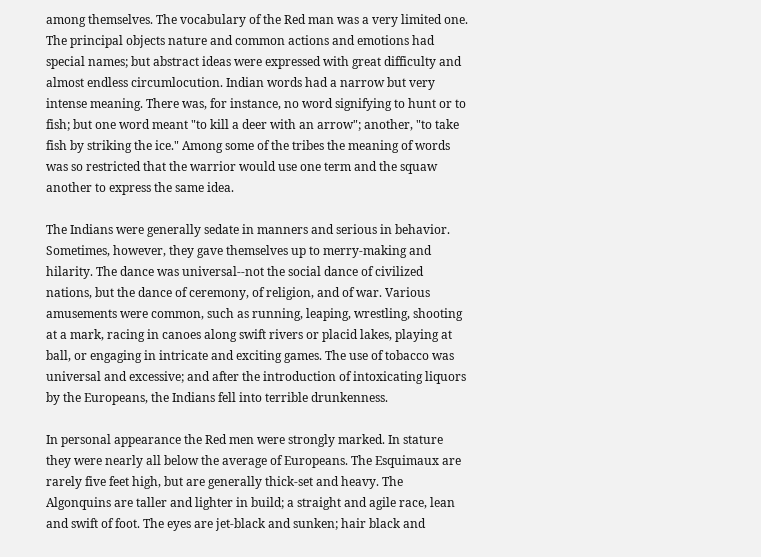among themselves. The vocabulary of the Red man was a very limited one. The principal objects nature and common actions and emotions had special names; but abstract ideas were expressed with great difficulty and almost endless circumlocution. Indian words had a narrow but very intense meaning. There was, for instance, no word signifying to hunt or to fish; but one word meant "to kill a deer with an arrow"; another, "to take fish by striking the ice." Among some of the tribes the meaning of words was so restricted that the warrior would use one term and the squaw another to express the same idea.

The Indians were generally sedate in manners and serious in behavior. Sometimes, however, they gave themselves up to merry-making and hilarity. The dance was universal--not the social dance of civilized nations, but the dance of ceremony, of religion, and of war. Various amusements were common, such as running, leaping, wrestling, shooting at a mark, racing in canoes along swift rivers or placid lakes, playing at ball, or engaging in intricate and exciting games. The use of tobacco was universal and excessive; and after the introduction of intoxicating liquors by the Europeans, the Indians fell into terrible drunkenness.

In personal appearance the Red men were strongly marked. In stature they were nearly all below the average of Europeans. The Esquimaux are rarely five feet high, but are generally thick-set and heavy. The Algonquins are taller and lighter in build; a straight and agile race, lean and swift of foot. The eyes are jet-black and sunken; hair black and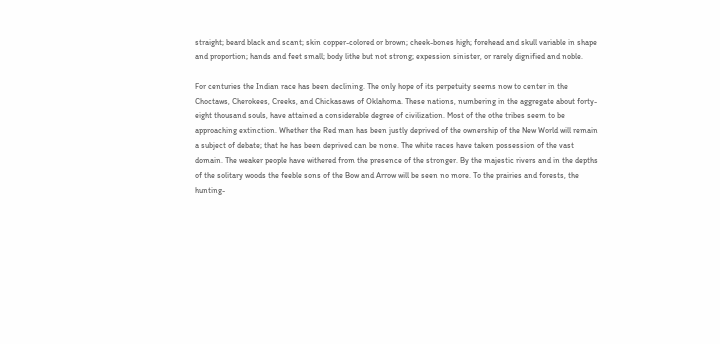straight; beard black and scant; skin copper-colored or brown; cheek-bones high; forehead and skull variable in shape and proportion; hands and feet small; body lithe but not strong; expession sinister, or rarely dignified and noble.

For centuries the Indian race has been declining. The only hope of its perpetuity seems now to center in the Choctaws, Cherokees, Creeks, and Chickasaws of Oklahoma. These nations, numbering in the aggregate about forty-eight thousand souls, have attained a considerable degree of civilization. Most of the othe tribes seem to be approaching extinction. Whether the Red man has been justly deprived of the ownership of the New World will remain a subject of debate; that he has been deprived can be none. The white races have taken possession of the vast domain. The weaker people have withered from the presence of the stronger. By the majestic rivers and in the depths of the solitary woods the feeble sons of the Bow and Arrow will be seen no more. To the prairies and forests, the hunting-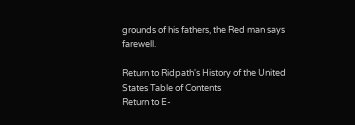grounds of his fathers, the Red man says farewell.

Return to Ridpath's History of the United States Table of Contents
Return to E-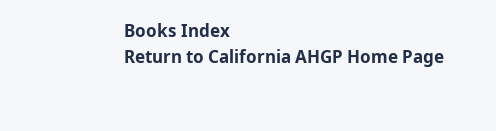Books Index
Return to California AHGP Home Page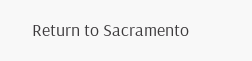Return to Sacramento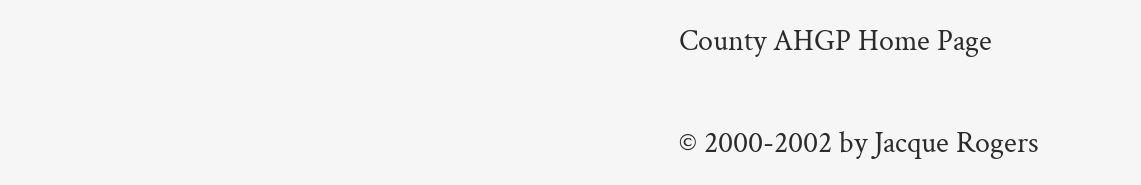County AHGP Home Page

© 2000-2002 by Jacque Rogers